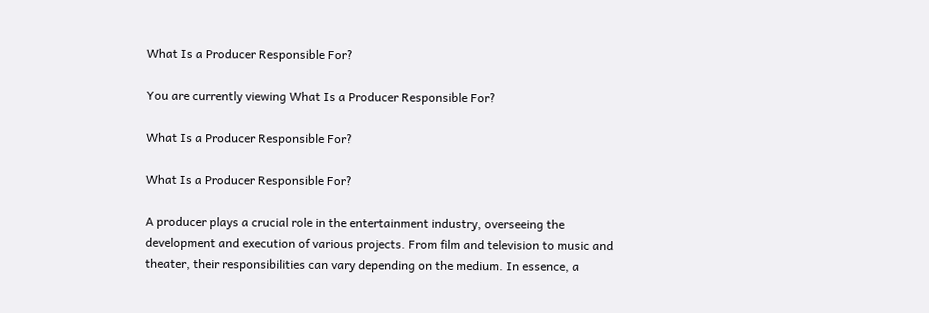What Is a Producer Responsible For?

You are currently viewing What Is a Producer Responsible For?

What Is a Producer Responsible For?

What Is a Producer Responsible For?

A producer plays a crucial role in the entertainment industry, overseeing the development and execution of various projects. From film and television to music and theater, their responsibilities can vary depending on the medium. In essence, a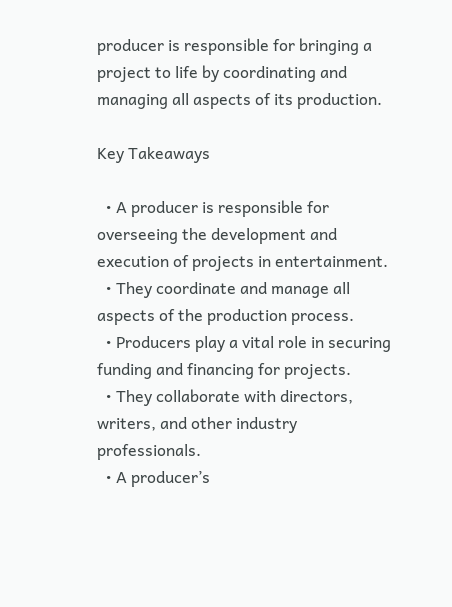producer is responsible for bringing a project to life by coordinating and managing all aspects of its production.

Key Takeaways

  • A producer is responsible for overseeing the development and execution of projects in entertainment.
  • They coordinate and manage all aspects of the production process.
  • Producers play a vital role in securing funding and financing for projects.
  • They collaborate with directors, writers, and other industry professionals.
  • A producer’s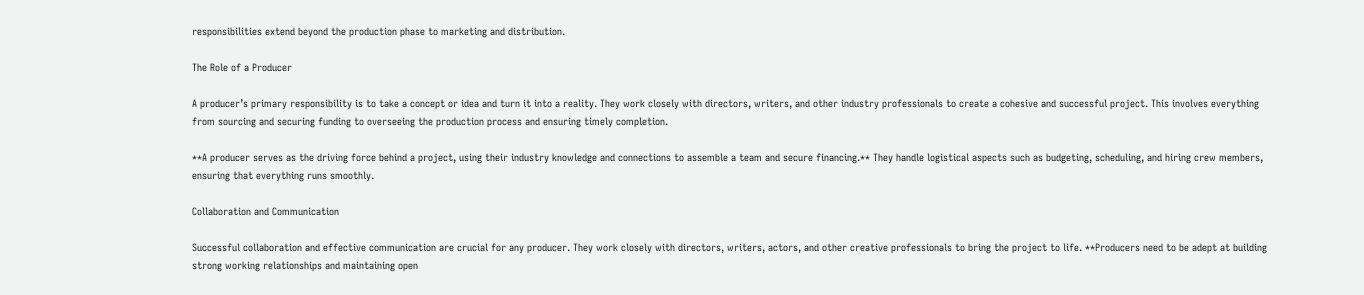responsibilities extend beyond the production phase to marketing and distribution.

The Role of a Producer

A producer’s primary responsibility is to take a concept or idea and turn it into a reality. They work closely with directors, writers, and other industry professionals to create a cohesive and successful project. This involves everything from sourcing and securing funding to overseeing the production process and ensuring timely completion.

**A producer serves as the driving force behind a project, using their industry knowledge and connections to assemble a team and secure financing.** They handle logistical aspects such as budgeting, scheduling, and hiring crew members, ensuring that everything runs smoothly.

Collaboration and Communication

Successful collaboration and effective communication are crucial for any producer. They work closely with directors, writers, actors, and other creative professionals to bring the project to life. **Producers need to be adept at building strong working relationships and maintaining open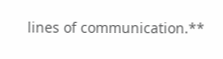lines of communication.**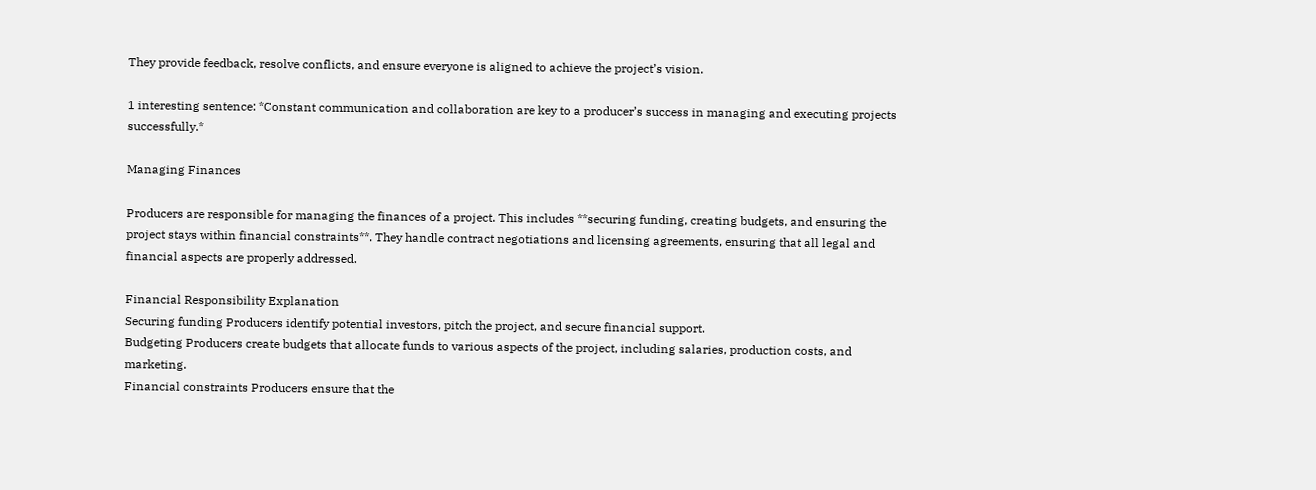They provide feedback, resolve conflicts, and ensure everyone is aligned to achieve the project’s vision.

1 interesting sentence: *Constant communication and collaboration are key to a producer’s success in managing and executing projects successfully.*

Managing Finances

Producers are responsible for managing the finances of a project. This includes **securing funding, creating budgets, and ensuring the project stays within financial constraints**. They handle contract negotiations and licensing agreements, ensuring that all legal and financial aspects are properly addressed.

Financial Responsibility Explanation
Securing funding Producers identify potential investors, pitch the project, and secure financial support.
Budgeting Producers create budgets that allocate funds to various aspects of the project, including salaries, production costs, and marketing.
Financial constraints Producers ensure that the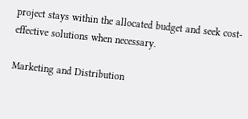project stays within the allocated budget and seek cost-effective solutions when necessary.

Marketing and Distribution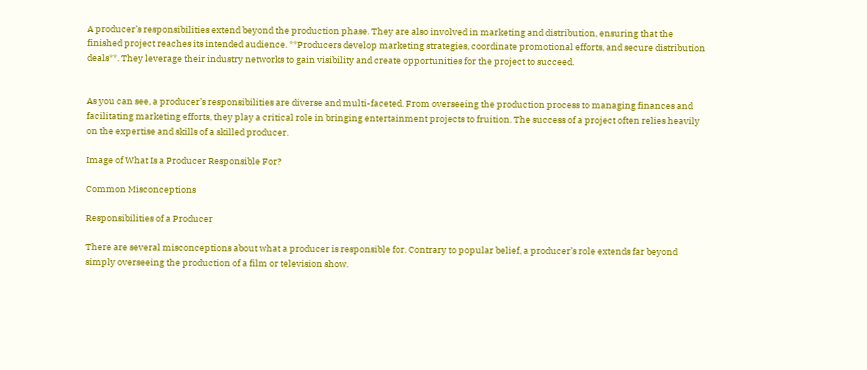A producer’s responsibilities extend beyond the production phase. They are also involved in marketing and distribution, ensuring that the finished project reaches its intended audience. **Producers develop marketing strategies, coordinate promotional efforts, and secure distribution deals**. They leverage their industry networks to gain visibility and create opportunities for the project to succeed.


As you can see, a producer’s responsibilities are diverse and multi-faceted. From overseeing the production process to managing finances and facilitating marketing efforts, they play a critical role in bringing entertainment projects to fruition. The success of a project often relies heavily on the expertise and skills of a skilled producer.

Image of What Is a Producer Responsible For?

Common Misconceptions

Responsibilities of a Producer

There are several misconceptions about what a producer is responsible for. Contrary to popular belief, a producer’s role extends far beyond simply overseeing the production of a film or television show.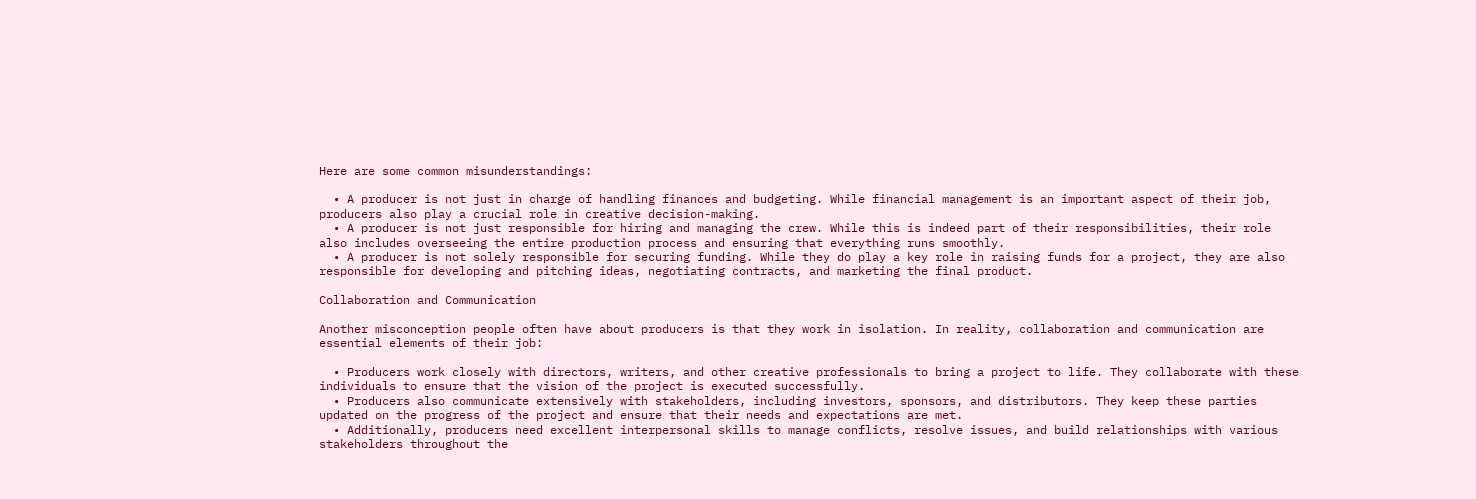Here are some common misunderstandings:

  • A producer is not just in charge of handling finances and budgeting. While financial management is an important aspect of their job, producers also play a crucial role in creative decision-making.
  • A producer is not just responsible for hiring and managing the crew. While this is indeed part of their responsibilities, their role also includes overseeing the entire production process and ensuring that everything runs smoothly.
  • A producer is not solely responsible for securing funding. While they do play a key role in raising funds for a project, they are also responsible for developing and pitching ideas, negotiating contracts, and marketing the final product.

Collaboration and Communication

Another misconception people often have about producers is that they work in isolation. In reality, collaboration and communication are essential elements of their job:

  • Producers work closely with directors, writers, and other creative professionals to bring a project to life. They collaborate with these individuals to ensure that the vision of the project is executed successfully.
  • Producers also communicate extensively with stakeholders, including investors, sponsors, and distributors. They keep these parties updated on the progress of the project and ensure that their needs and expectations are met.
  • Additionally, producers need excellent interpersonal skills to manage conflicts, resolve issues, and build relationships with various stakeholders throughout the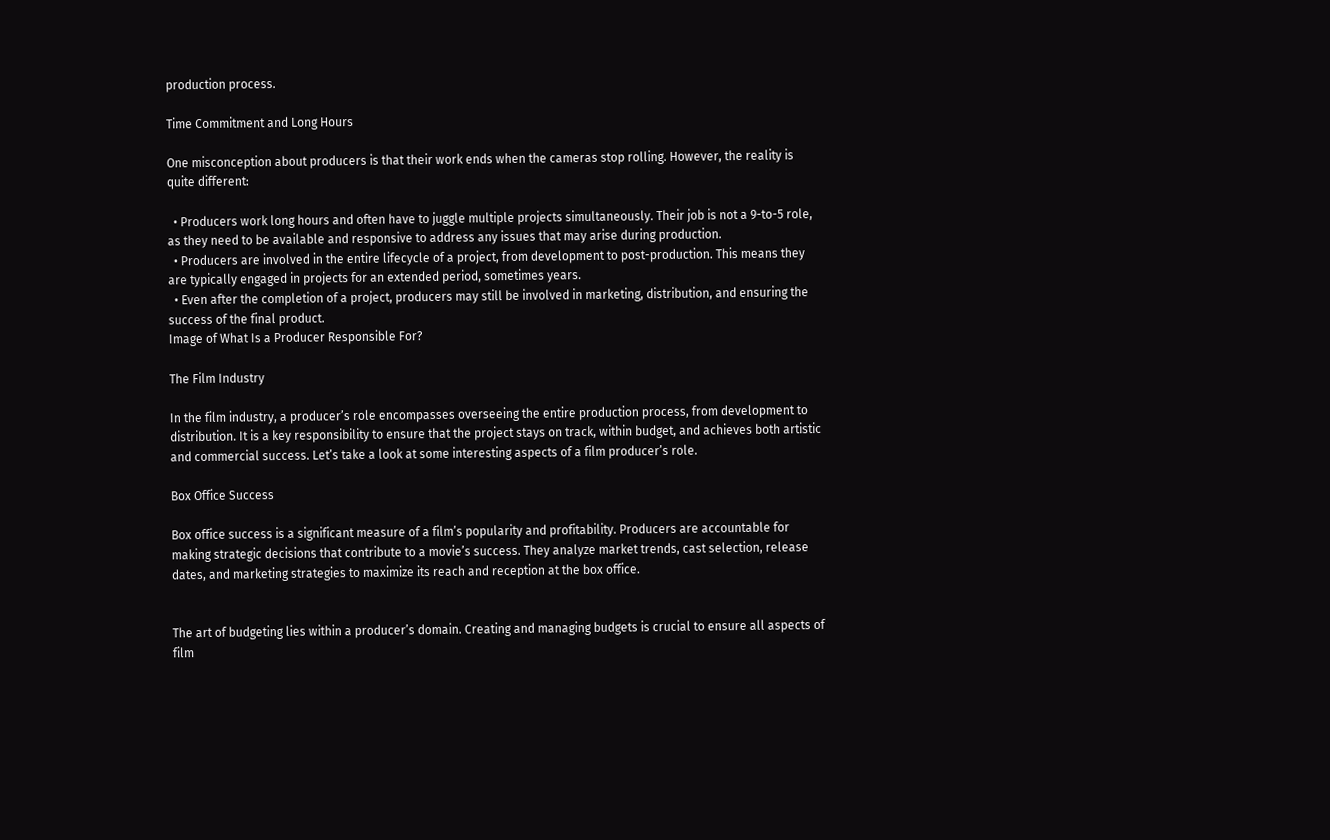production process.

Time Commitment and Long Hours

One misconception about producers is that their work ends when the cameras stop rolling. However, the reality is quite different:

  • Producers work long hours and often have to juggle multiple projects simultaneously. Their job is not a 9-to-5 role, as they need to be available and responsive to address any issues that may arise during production.
  • Producers are involved in the entire lifecycle of a project, from development to post-production. This means they are typically engaged in projects for an extended period, sometimes years.
  • Even after the completion of a project, producers may still be involved in marketing, distribution, and ensuring the success of the final product.
Image of What Is a Producer Responsible For?

The Film Industry

In the film industry, a producer’s role encompasses overseeing the entire production process, from development to distribution. It is a key responsibility to ensure that the project stays on track, within budget, and achieves both artistic and commercial success. Let’s take a look at some interesting aspects of a film producer’s role.

Box Office Success

Box office success is a significant measure of a film’s popularity and profitability. Producers are accountable for making strategic decisions that contribute to a movie’s success. They analyze market trends, cast selection, release dates, and marketing strategies to maximize its reach and reception at the box office.


The art of budgeting lies within a producer’s domain. Creating and managing budgets is crucial to ensure all aspects of film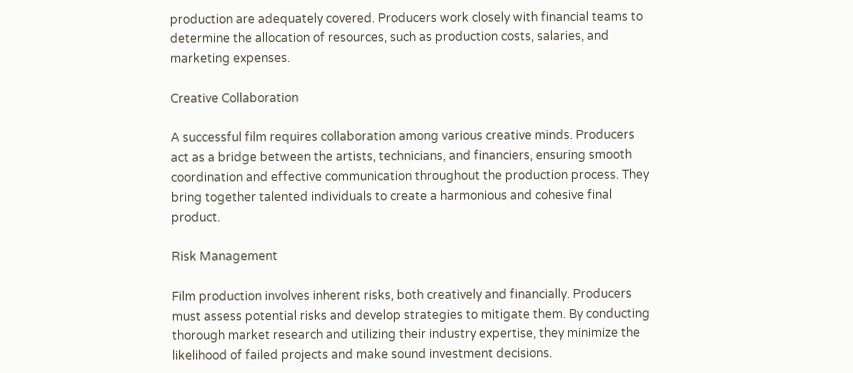production are adequately covered. Producers work closely with financial teams to determine the allocation of resources, such as production costs, salaries, and marketing expenses.

Creative Collaboration

A successful film requires collaboration among various creative minds. Producers act as a bridge between the artists, technicians, and financiers, ensuring smooth coordination and effective communication throughout the production process. They bring together talented individuals to create a harmonious and cohesive final product.

Risk Management

Film production involves inherent risks, both creatively and financially. Producers must assess potential risks and develop strategies to mitigate them. By conducting thorough market research and utilizing their industry expertise, they minimize the likelihood of failed projects and make sound investment decisions.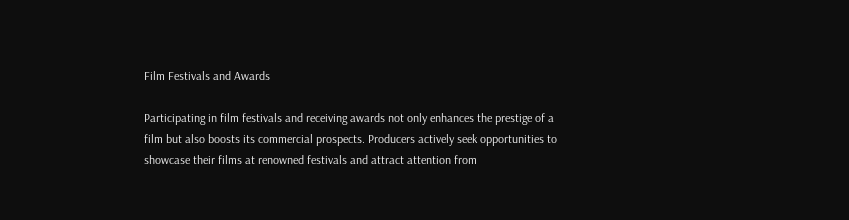Film Festivals and Awards

Participating in film festivals and receiving awards not only enhances the prestige of a film but also boosts its commercial prospects. Producers actively seek opportunities to showcase their films at renowned festivals and attract attention from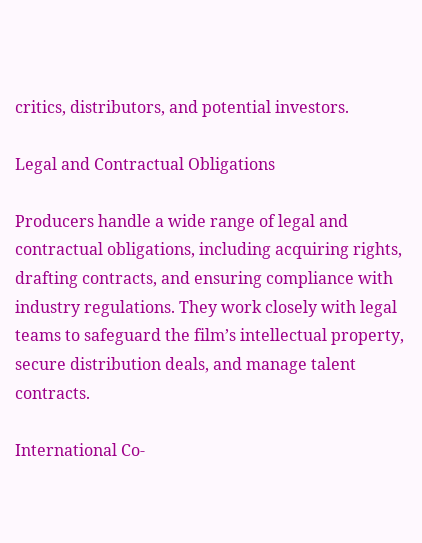critics, distributors, and potential investors.

Legal and Contractual Obligations

Producers handle a wide range of legal and contractual obligations, including acquiring rights, drafting contracts, and ensuring compliance with industry regulations. They work closely with legal teams to safeguard the film’s intellectual property, secure distribution deals, and manage talent contracts.

International Co-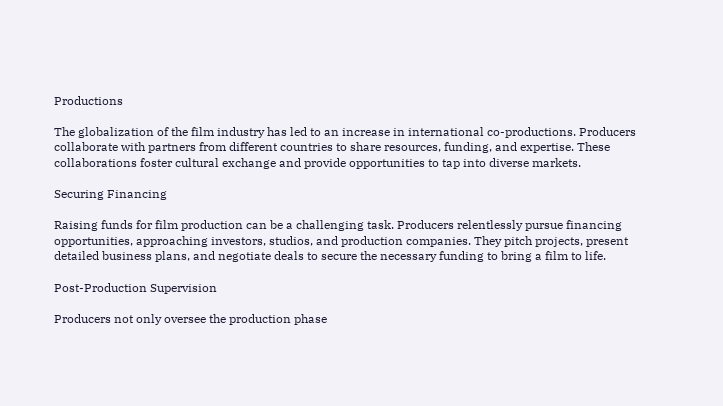Productions

The globalization of the film industry has led to an increase in international co-productions. Producers collaborate with partners from different countries to share resources, funding, and expertise. These collaborations foster cultural exchange and provide opportunities to tap into diverse markets.

Securing Financing

Raising funds for film production can be a challenging task. Producers relentlessly pursue financing opportunities, approaching investors, studios, and production companies. They pitch projects, present detailed business plans, and negotiate deals to secure the necessary funding to bring a film to life.

Post-Production Supervision

Producers not only oversee the production phase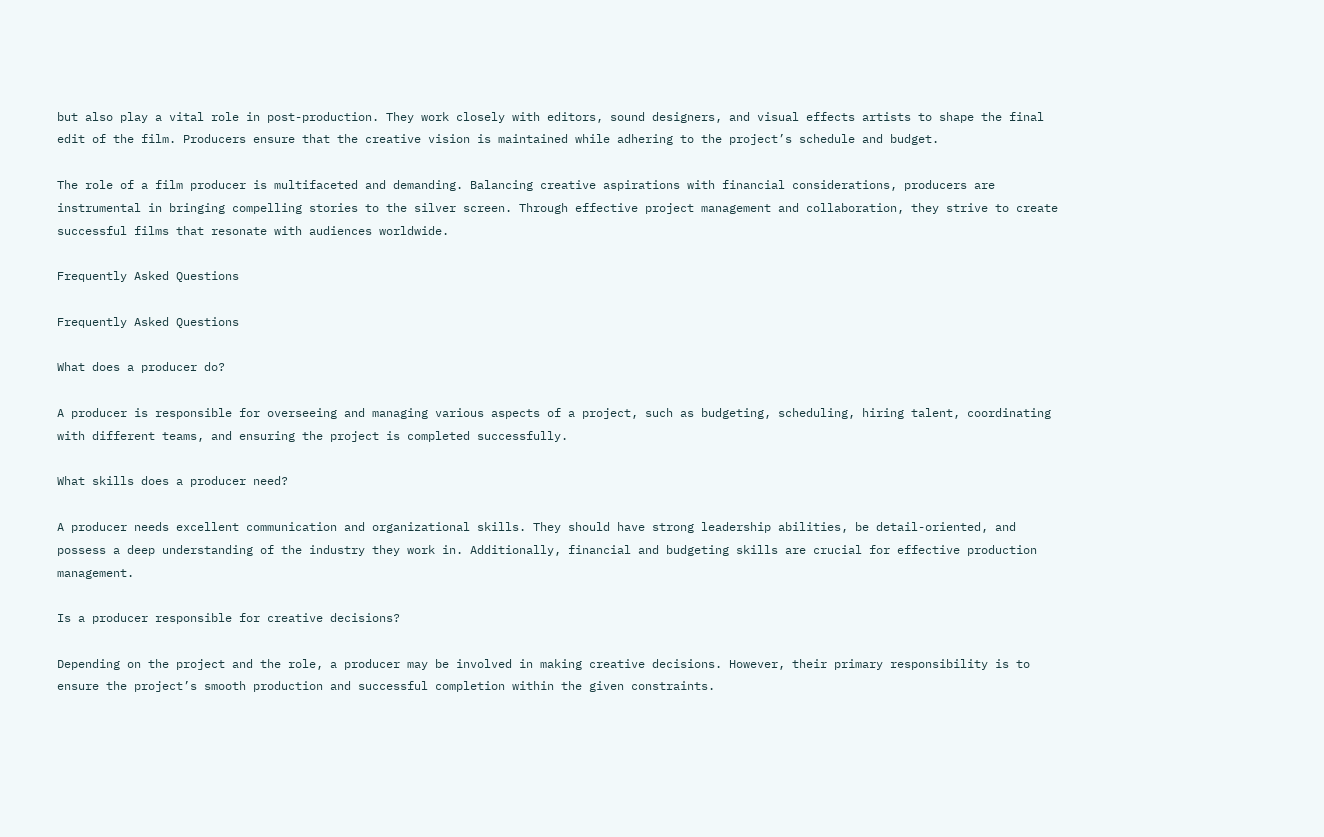but also play a vital role in post-production. They work closely with editors, sound designers, and visual effects artists to shape the final edit of the film. Producers ensure that the creative vision is maintained while adhering to the project’s schedule and budget.

The role of a film producer is multifaceted and demanding. Balancing creative aspirations with financial considerations, producers are instrumental in bringing compelling stories to the silver screen. Through effective project management and collaboration, they strive to create successful films that resonate with audiences worldwide.

Frequently Asked Questions

Frequently Asked Questions

What does a producer do?

A producer is responsible for overseeing and managing various aspects of a project, such as budgeting, scheduling, hiring talent, coordinating with different teams, and ensuring the project is completed successfully.

What skills does a producer need?

A producer needs excellent communication and organizational skills. They should have strong leadership abilities, be detail-oriented, and possess a deep understanding of the industry they work in. Additionally, financial and budgeting skills are crucial for effective production management.

Is a producer responsible for creative decisions?

Depending on the project and the role, a producer may be involved in making creative decisions. However, their primary responsibility is to ensure the project’s smooth production and successful completion within the given constraints.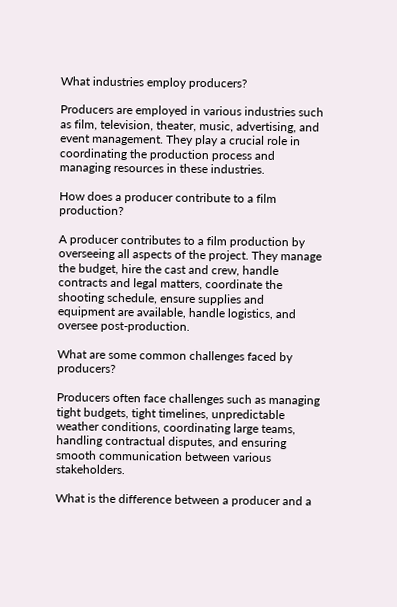What industries employ producers?

Producers are employed in various industries such as film, television, theater, music, advertising, and event management. They play a crucial role in coordinating the production process and managing resources in these industries.

How does a producer contribute to a film production?

A producer contributes to a film production by overseeing all aspects of the project. They manage the budget, hire the cast and crew, handle contracts and legal matters, coordinate the shooting schedule, ensure supplies and equipment are available, handle logistics, and oversee post-production.

What are some common challenges faced by producers?

Producers often face challenges such as managing tight budgets, tight timelines, unpredictable weather conditions, coordinating large teams, handling contractual disputes, and ensuring smooth communication between various stakeholders.

What is the difference between a producer and a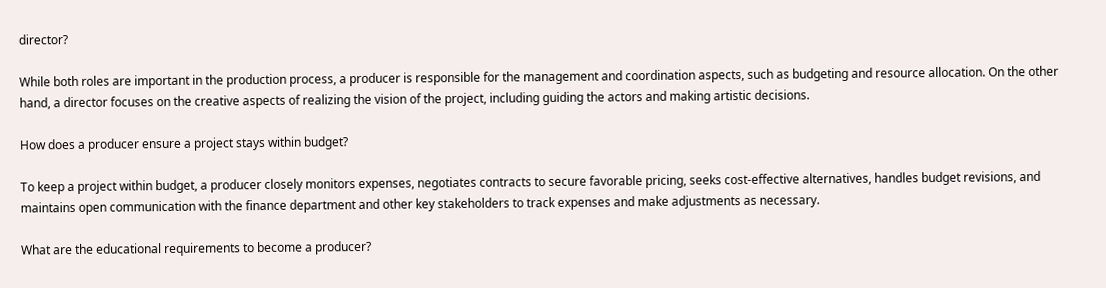director?

While both roles are important in the production process, a producer is responsible for the management and coordination aspects, such as budgeting and resource allocation. On the other hand, a director focuses on the creative aspects of realizing the vision of the project, including guiding the actors and making artistic decisions.

How does a producer ensure a project stays within budget?

To keep a project within budget, a producer closely monitors expenses, negotiates contracts to secure favorable pricing, seeks cost-effective alternatives, handles budget revisions, and maintains open communication with the finance department and other key stakeholders to track expenses and make adjustments as necessary.

What are the educational requirements to become a producer?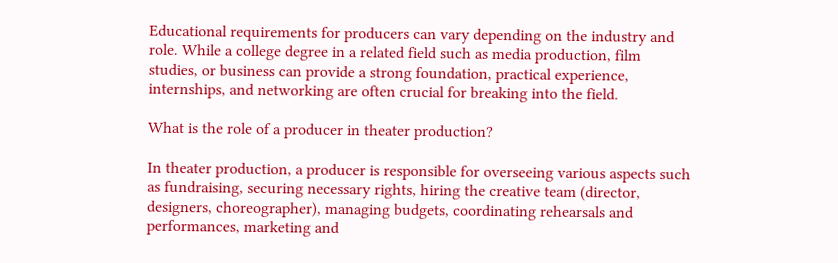Educational requirements for producers can vary depending on the industry and role. While a college degree in a related field such as media production, film studies, or business can provide a strong foundation, practical experience, internships, and networking are often crucial for breaking into the field.

What is the role of a producer in theater production?

In theater production, a producer is responsible for overseeing various aspects such as fundraising, securing necessary rights, hiring the creative team (director, designers, choreographer), managing budgets, coordinating rehearsals and performances, marketing and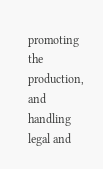promoting the production, and handling legal and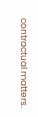contractual matters.